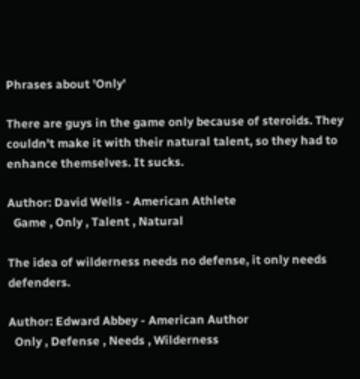Phrases about 'Only'

There are guys in the game only because of steroids. They couldn't make it with their natural talent, so they had to enhance themselves. It sucks.

Author: David Wells - American Athlete
  Game , Only , Talent , Natural

The idea of wilderness needs no defense, it only needs defenders.

Author: Edward Abbey - American Author
  Only , Defense , Needs , Wilderness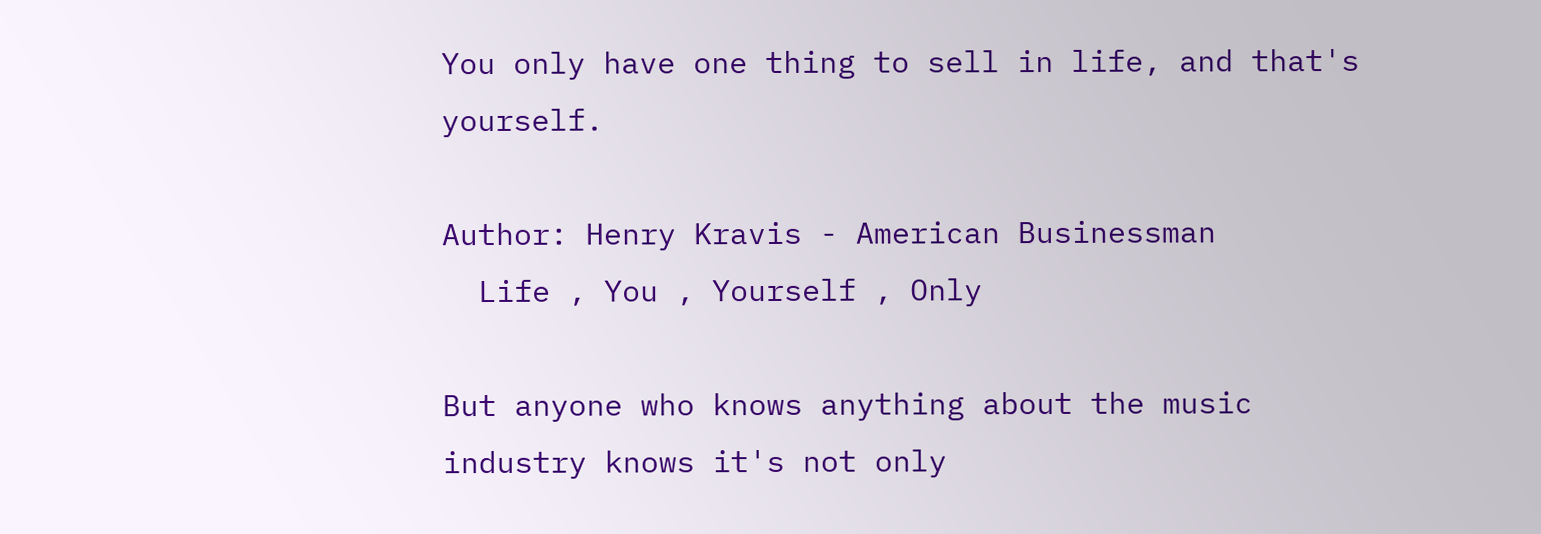You only have one thing to sell in life, and that's yourself.

Author: Henry Kravis - American Businessman
  Life , You , Yourself , Only

But anyone who knows anything about the music industry knows it's not only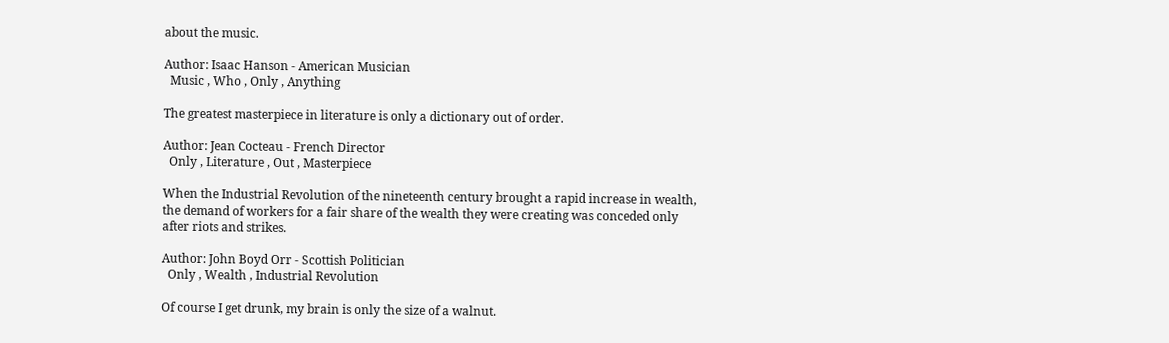about the music.

Author: Isaac Hanson - American Musician
  Music , Who , Only , Anything

The greatest masterpiece in literature is only a dictionary out of order.

Author: Jean Cocteau - French Director
  Only , Literature , Out , Masterpiece

When the Industrial Revolution of the nineteenth century brought a rapid increase in wealth, the demand of workers for a fair share of the wealth they were creating was conceded only after riots and strikes.

Author: John Boyd Orr - Scottish Politician
  Only , Wealth , Industrial Revolution

Of course I get drunk, my brain is only the size of a walnut.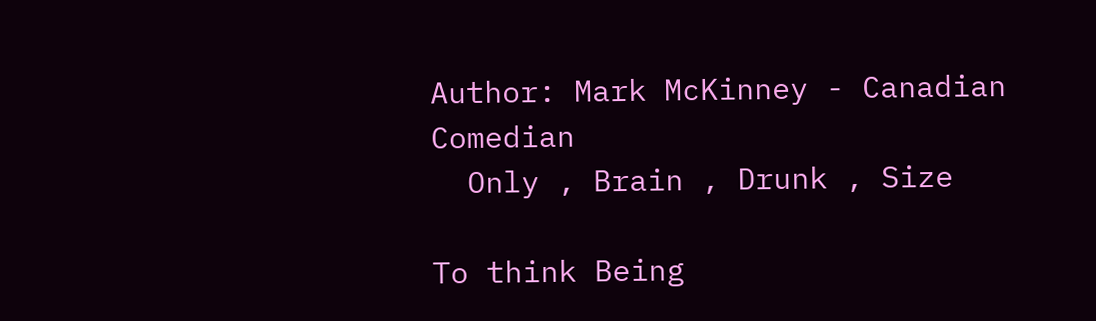Author: Mark McKinney - Canadian Comedian
  Only , Brain , Drunk , Size

To think Being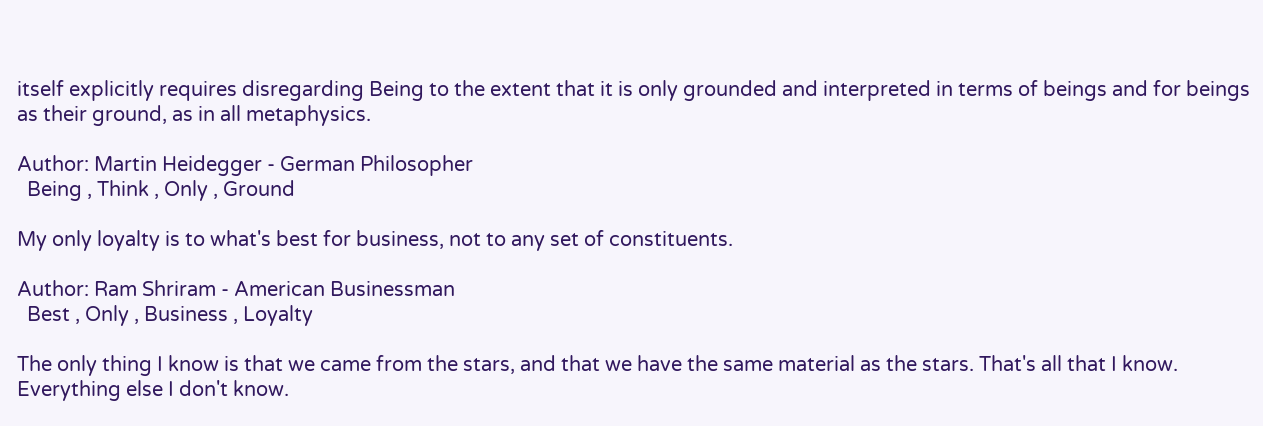itself explicitly requires disregarding Being to the extent that it is only grounded and interpreted in terms of beings and for beings as their ground, as in all metaphysics.

Author: Martin Heidegger - German Philosopher
  Being , Think , Only , Ground

My only loyalty is to what's best for business, not to any set of constituents.

Author: Ram Shriram - American Businessman
  Best , Only , Business , Loyalty

The only thing I know is that we came from the stars, and that we have the same material as the stars. That's all that I know. Everything else I don't know.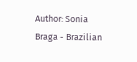Author: Sonia Braga - Brazilian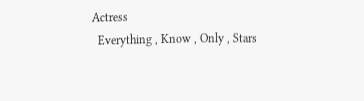Actress
  Everything , Know , Only , Stars